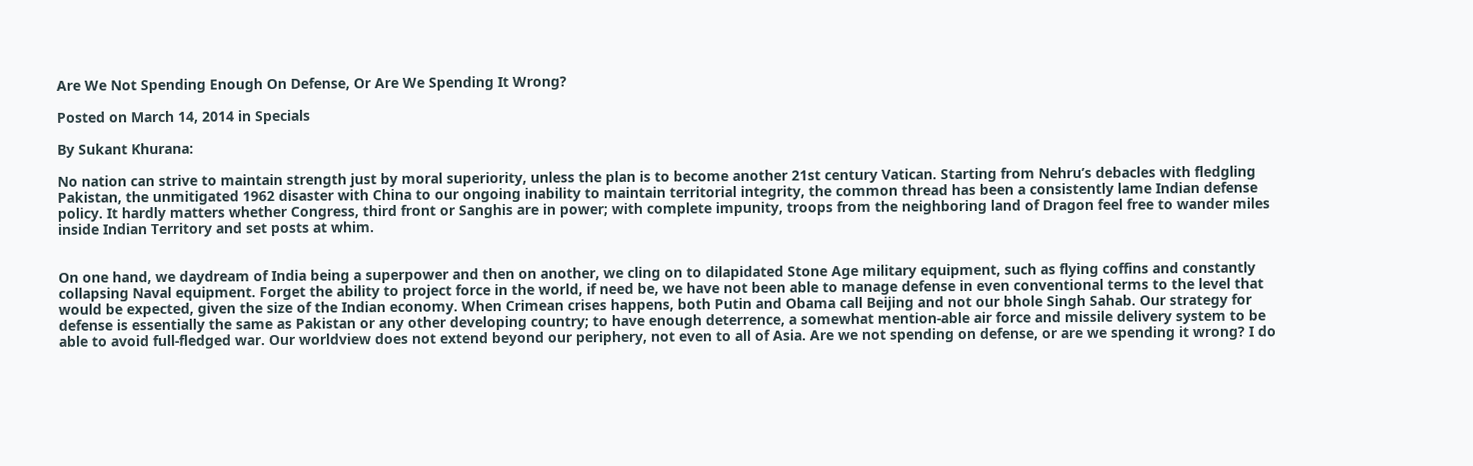Are We Not Spending Enough On Defense, Or Are We Spending It Wrong?

Posted on March 14, 2014 in Specials

By Sukant Khurana:

No nation can strive to maintain strength just by moral superiority, unless the plan is to become another 21st century Vatican. Starting from Nehru’s debacles with fledgling Pakistan, the unmitigated 1962 disaster with China to our ongoing inability to maintain territorial integrity, the common thread has been a consistently lame Indian defense policy. It hardly matters whether Congress, third front or Sanghis are in power; with complete impunity, troops from the neighboring land of Dragon feel free to wander miles inside Indian Territory and set posts at whim.


On one hand, we daydream of India being a superpower and then on another, we cling on to dilapidated Stone Age military equipment, such as flying coffins and constantly collapsing Naval equipment. Forget the ability to project force in the world, if need be, we have not been able to manage defense in even conventional terms to the level that would be expected, given the size of the Indian economy. When Crimean crises happens, both Putin and Obama call Beijing and not our bhole Singh Sahab. Our strategy for defense is essentially the same as Pakistan or any other developing country; to have enough deterrence, a somewhat mention-able air force and missile delivery system to be able to avoid full-fledged war. Our worldview does not extend beyond our periphery, not even to all of Asia. Are we not spending on defense, or are we spending it wrong? I do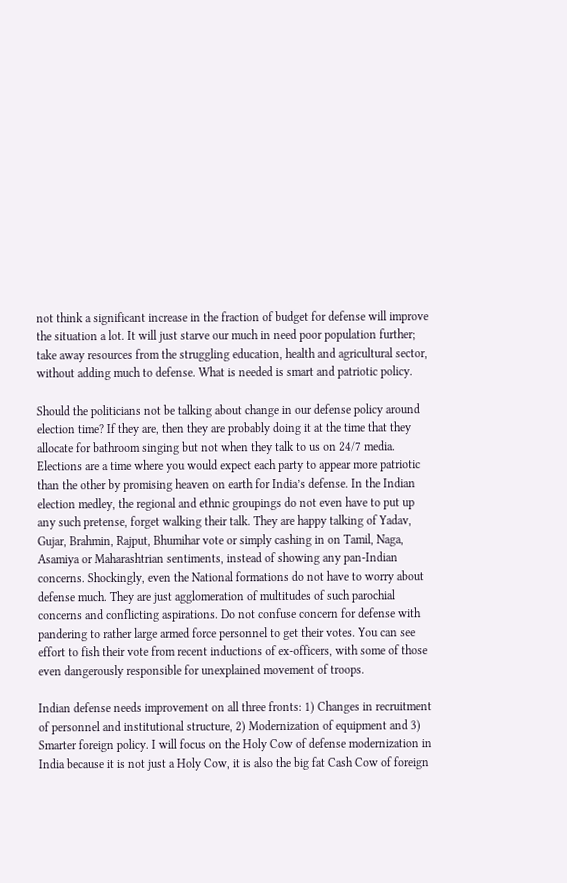not think a significant increase in the fraction of budget for defense will improve the situation a lot. It will just starve our much in need poor population further; take away resources from the struggling education, health and agricultural sector, without adding much to defense. What is needed is smart and patriotic policy.

Should the politicians not be talking about change in our defense policy around election time? If they are, then they are probably doing it at the time that they allocate for bathroom singing but not when they talk to us on 24/7 media. Elections are a time where you would expect each party to appear more patriotic than the other by promising heaven on earth for India’s defense. In the Indian election medley, the regional and ethnic groupings do not even have to put up any such pretense, forget walking their talk. They are happy talking of Yadav, Gujar, Brahmin, Rajput, Bhumihar vote or simply cashing in on Tamil, Naga, Asamiya or Maharashtrian sentiments, instead of showing any pan-Indian concerns. Shockingly, even the National formations do not have to worry about defense much. They are just agglomeration of multitudes of such parochial concerns and conflicting aspirations. Do not confuse concern for defense with pandering to rather large armed force personnel to get their votes. You can see effort to fish their vote from recent inductions of ex-officers, with some of those even dangerously responsible for unexplained movement of troops.

Indian defense needs improvement on all three fronts: 1) Changes in recruitment of personnel and institutional structure, 2) Modernization of equipment and 3) Smarter foreign policy. I will focus on the Holy Cow of defense modernization in India because it is not just a Holy Cow, it is also the big fat Cash Cow of foreign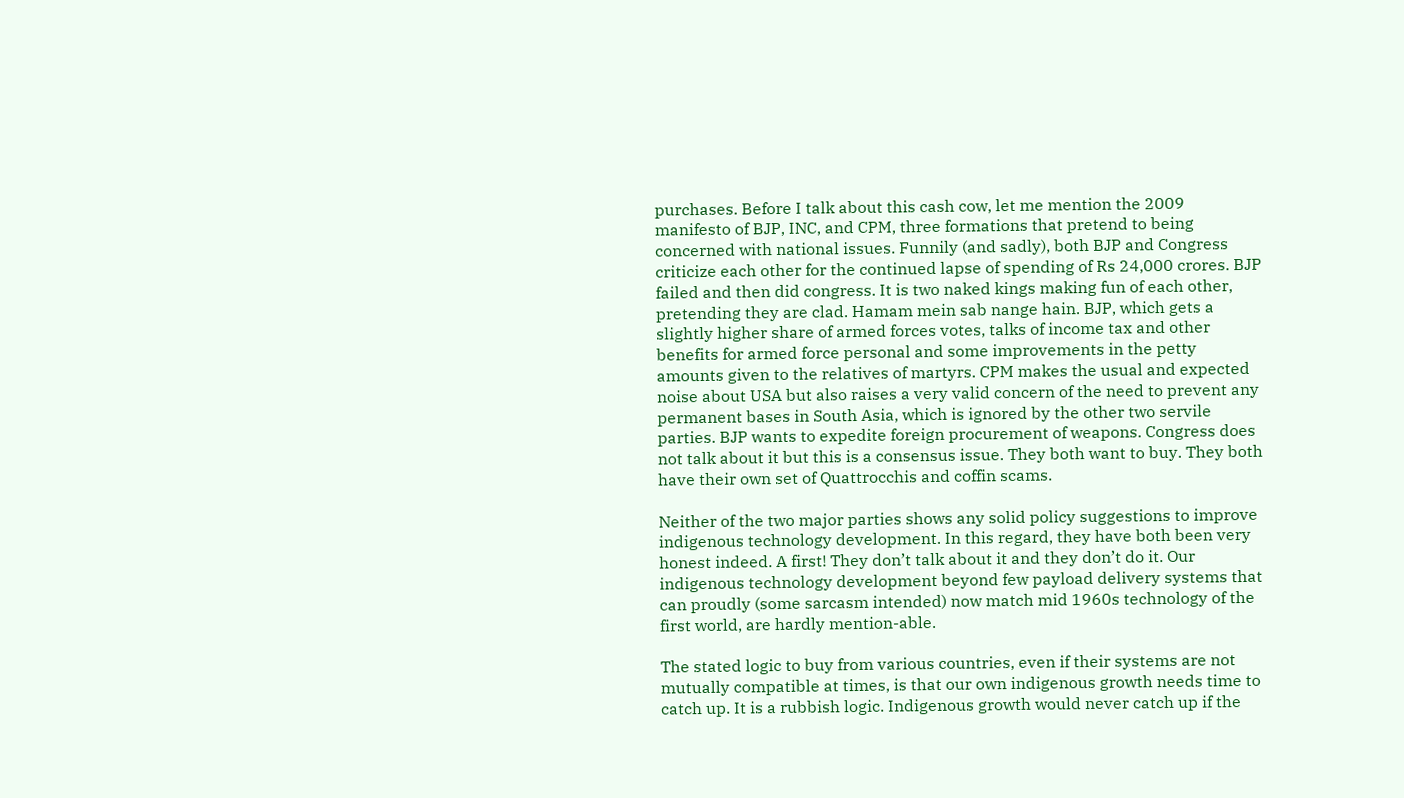purchases. Before I talk about this cash cow, let me mention the 2009 manifesto of BJP, INC, and CPM, three formations that pretend to being concerned with national issues. Funnily (and sadly), both BJP and Congress criticize each other for the continued lapse of spending of Rs 24,000 crores. BJP failed and then did congress. It is two naked kings making fun of each other, pretending they are clad. Hamam mein sab nange hain. BJP, which gets a slightly higher share of armed forces votes, talks of income tax and other benefits for armed force personal and some improvements in the petty amounts given to the relatives of martyrs. CPM makes the usual and expected noise about USA but also raises a very valid concern of the need to prevent any permanent bases in South Asia, which is ignored by the other two servile parties. BJP wants to expedite foreign procurement of weapons. Congress does not talk about it but this is a consensus issue. They both want to buy. They both have their own set of Quattrocchis and coffin scams.

Neither of the two major parties shows any solid policy suggestions to improve indigenous technology development. In this regard, they have both been very honest indeed. A first! They don’t talk about it and they don’t do it. Our indigenous technology development beyond few payload delivery systems that can proudly (some sarcasm intended) now match mid 1960s technology of the first world, are hardly mention-able.

The stated logic to buy from various countries, even if their systems are not mutually compatible at times, is that our own indigenous growth needs time to catch up. It is a rubbish logic. Indigenous growth would never catch up if the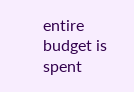entire budget is spent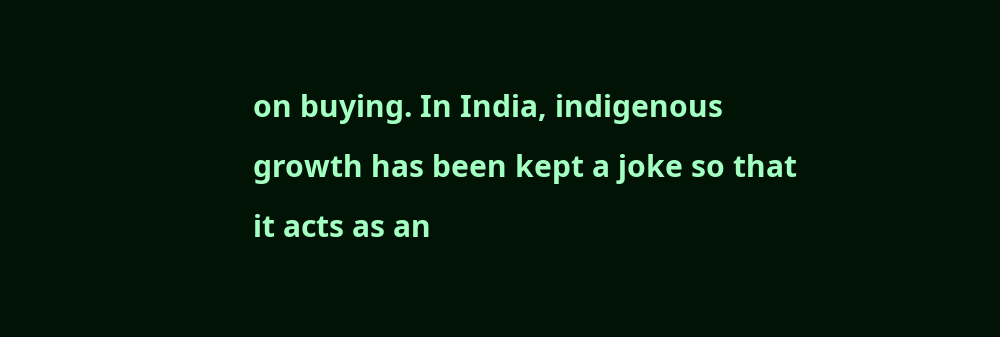on buying. In India, indigenous growth has been kept a joke so that it acts as an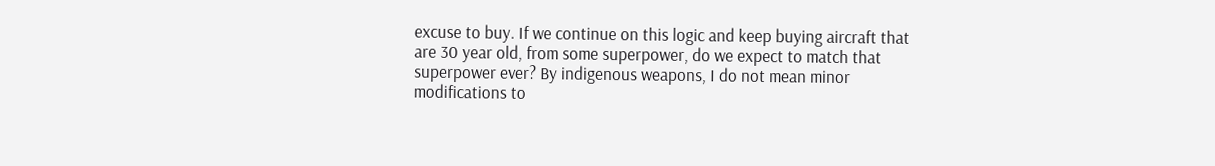excuse to buy. If we continue on this logic and keep buying aircraft that are 30 year old, from some superpower, do we expect to match that superpower ever? By indigenous weapons, I do not mean minor modifications to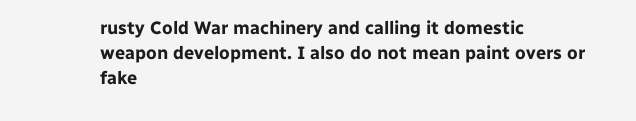rusty Cold War machinery and calling it domestic weapon development. I also do not mean paint overs or fake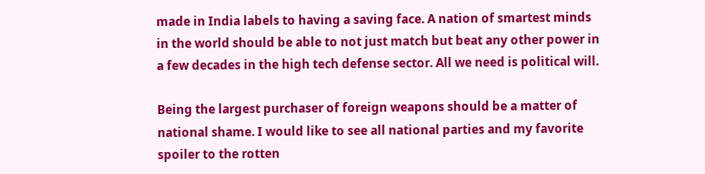made in India labels to having a saving face. A nation of smartest minds in the world should be able to not just match but beat any other power in a few decades in the high tech defense sector. All we need is political will.

Being the largest purchaser of foreign weapons should be a matter of national shame. I would like to see all national parties and my favorite spoiler to the rotten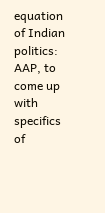equation of Indian politics: AAP, to come up with specifics of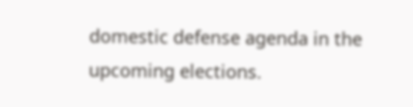domestic defense agenda in the upcoming elections.